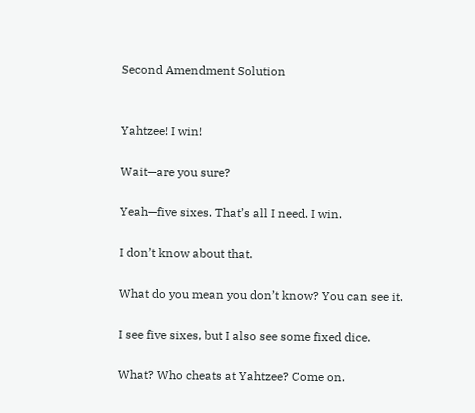Second Amendment Solution


Yahtzee! I win!

Wait—are you sure?

Yeah—five sixes. That’s all I need. I win.

I don’t know about that.

What do you mean you don’t know? You can see it.

I see five sixes, but I also see some fixed dice.

What? Who cheats at Yahtzee? Come on.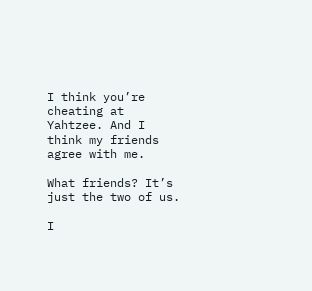I think you’re cheating at Yahtzee. And I think my friends agree with me.

What friends? It’s just the two of us.

I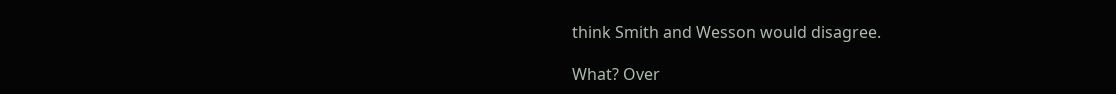think Smith and Wesson would disagree.

What? Over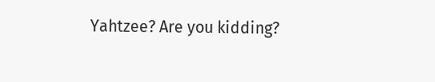Yahtzee? Are you kidding?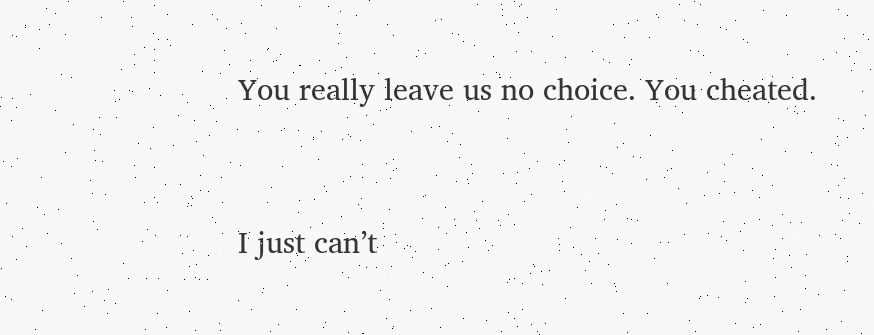You really leave us no choice. You cheated.


I just can’t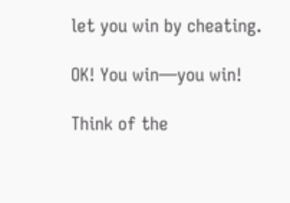let you win by cheating.

OK! You win—you win!

Think of the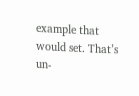example that would set. That’s un-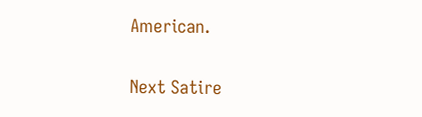American.

Next Satire